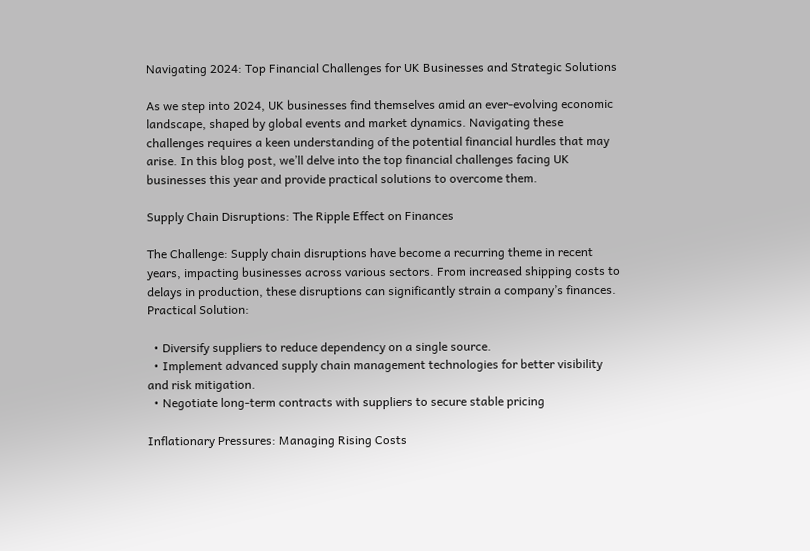Navigating 2024: Top Financial Challenges for UK Businesses and Strategic Solutions

As we step into 2024, UK businesses find themselves amid an ever-evolving economic landscape, shaped by global events and market dynamics. Navigating these challenges requires a keen understanding of the potential financial hurdles that may arise. In this blog post, we’ll delve into the top financial challenges facing UK businesses this year and provide practical solutions to overcome them.

Supply Chain Disruptions: The Ripple Effect on Finances

The Challenge: Supply chain disruptions have become a recurring theme in recent years, impacting businesses across various sectors. From increased shipping costs to delays in production, these disruptions can significantly strain a company’s finances.
Practical Solution:

  • Diversify suppliers to reduce dependency on a single source.
  • Implement advanced supply chain management technologies for better visibility and risk mitigation.
  • Negotiate long-term contracts with suppliers to secure stable pricing

Inflationary Pressures: Managing Rising Costs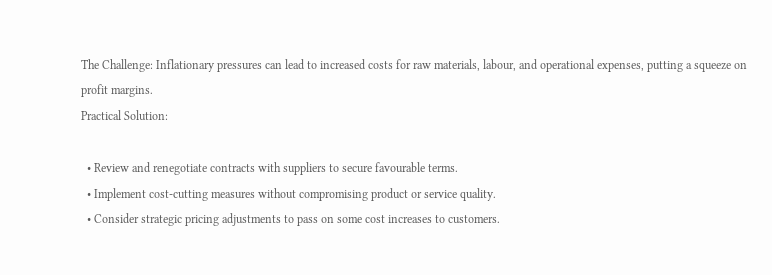The Challenge: Inflationary pressures can lead to increased costs for raw materials, labour, and operational expenses, putting a squeeze on profit margins.
Practical Solution:

  • Review and renegotiate contracts with suppliers to secure favourable terms.
  • Implement cost-cutting measures without compromising product or service quality.
  • Consider strategic pricing adjustments to pass on some cost increases to customers.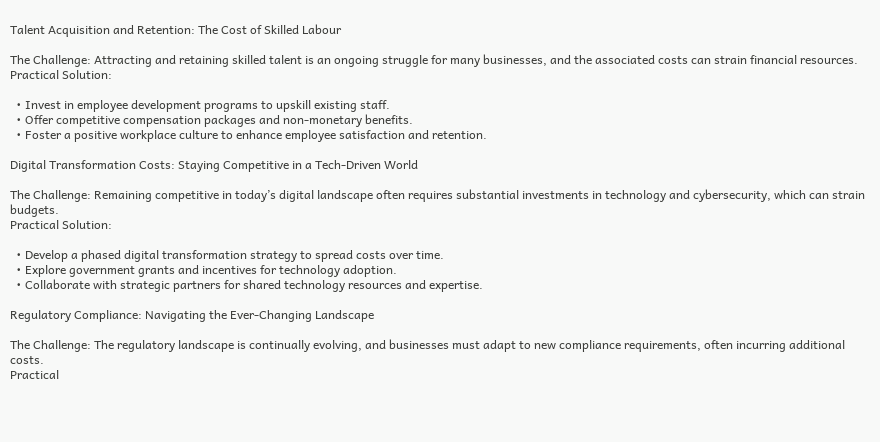Talent Acquisition and Retention: The Cost of Skilled Labour

The Challenge: Attracting and retaining skilled talent is an ongoing struggle for many businesses, and the associated costs can strain financial resources.
Practical Solution:

  • Invest in employee development programs to upskill existing staff.
  • Offer competitive compensation packages and non-monetary benefits.
  • Foster a positive workplace culture to enhance employee satisfaction and retention.

Digital Transformation Costs: Staying Competitive in a Tech-Driven World

The Challenge: Remaining competitive in today’s digital landscape often requires substantial investments in technology and cybersecurity, which can strain budgets.
Practical Solution:

  • Develop a phased digital transformation strategy to spread costs over time.
  • Explore government grants and incentives for technology adoption.
  • Collaborate with strategic partners for shared technology resources and expertise.

Regulatory Compliance: Navigating the Ever-Changing Landscape

The Challenge: The regulatory landscape is continually evolving, and businesses must adapt to new compliance requirements, often incurring additional costs.
Practical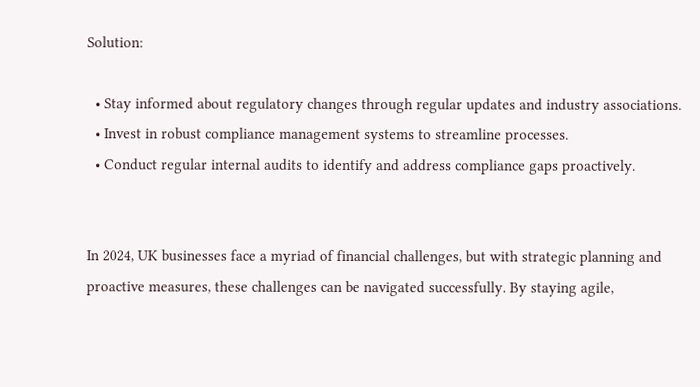Solution:

  • Stay informed about regulatory changes through regular updates and industry associations.
  • Invest in robust compliance management systems to streamline processes.
  • Conduct regular internal audits to identify and address compliance gaps proactively.


In 2024, UK businesses face a myriad of financial challenges, but with strategic planning and proactive measures, these challenges can be navigated successfully. By staying agile,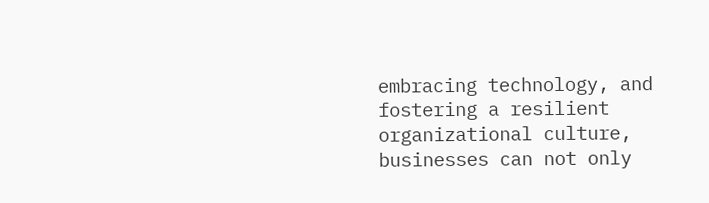embracing technology, and fostering a resilient organizational culture, businesses can not only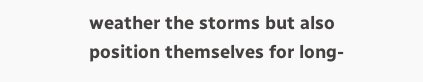weather the storms but also position themselves for long-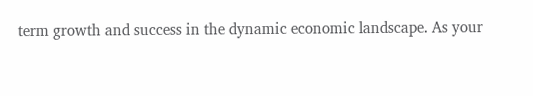term growth and success in the dynamic economic landscape. As your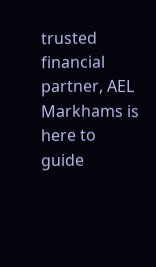trusted financial partner, AEL Markhams is here to guide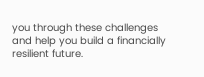you through these challenges and help you build a financially resilient future.